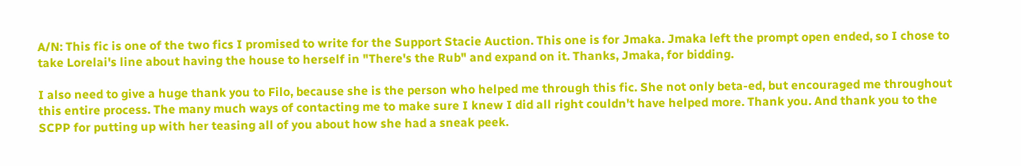A/N: This fic is one of the two fics I promised to write for the Support Stacie Auction. This one is for Jmaka. Jmaka left the prompt open ended, so I chose to take Lorelai's line about having the house to herself in "There's the Rub" and expand on it. Thanks, Jmaka, for bidding.

I also need to give a huge thank you to Filo, because she is the person who helped me through this fic. She not only beta-ed, but encouraged me throughout this entire process. The many much ways of contacting me to make sure I knew I did all right couldn't have helped more. Thank you. And thank you to the SCPP for putting up with her teasing all of you about how she had a sneak peek.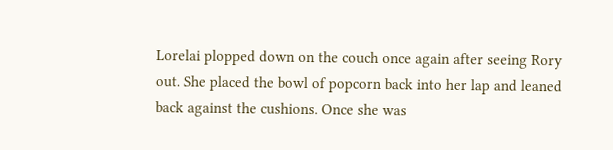Lorelai plopped down on the couch once again after seeing Rory out. She placed the bowl of popcorn back into her lap and leaned back against the cushions. Once she was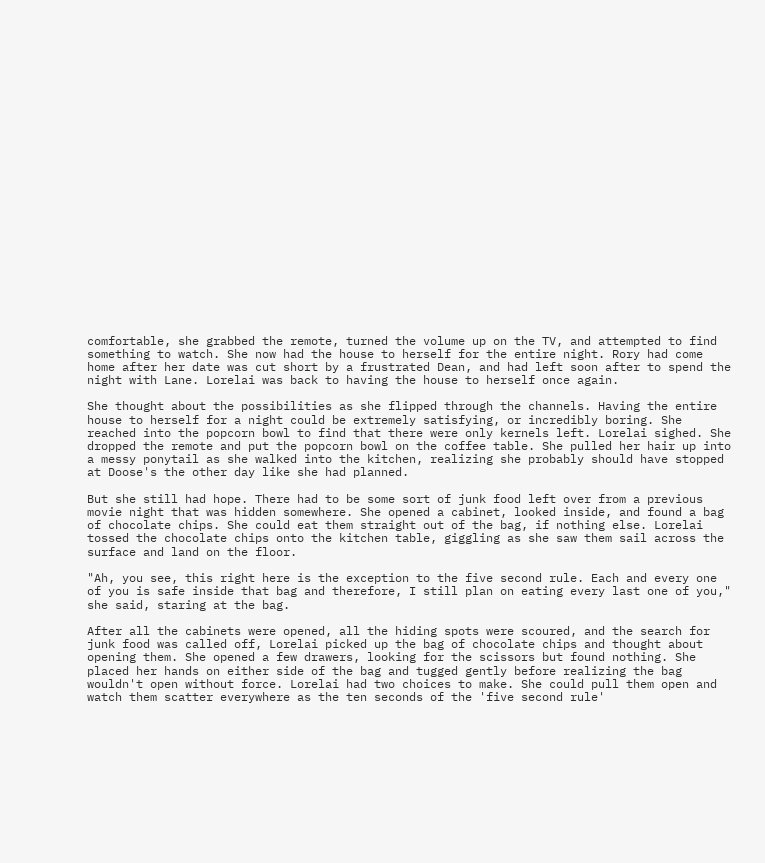comfortable, she grabbed the remote, turned the volume up on the TV, and attempted to find something to watch. She now had the house to herself for the entire night. Rory had come home after her date was cut short by a frustrated Dean, and had left soon after to spend the night with Lane. Lorelai was back to having the house to herself once again.

She thought about the possibilities as she flipped through the channels. Having the entire house to herself for a night could be extremely satisfying, or incredibly boring. She reached into the popcorn bowl to find that there were only kernels left. Lorelai sighed. She dropped the remote and put the popcorn bowl on the coffee table. She pulled her hair up into a messy ponytail as she walked into the kitchen, realizing she probably should have stopped at Doose's the other day like she had planned.

But she still had hope. There had to be some sort of junk food left over from a previous movie night that was hidden somewhere. She opened a cabinet, looked inside, and found a bag of chocolate chips. She could eat them straight out of the bag, if nothing else. Lorelai tossed the chocolate chips onto the kitchen table, giggling as she saw them sail across the surface and land on the floor.

"Ah, you see, this right here is the exception to the five second rule. Each and every one of you is safe inside that bag and therefore, I still plan on eating every last one of you," she said, staring at the bag.

After all the cabinets were opened, all the hiding spots were scoured, and the search for junk food was called off, Lorelai picked up the bag of chocolate chips and thought about opening them. She opened a few drawers, looking for the scissors but found nothing. She placed her hands on either side of the bag and tugged gently before realizing the bag wouldn't open without force. Lorelai had two choices to make. She could pull them open and watch them scatter everywhere as the ten seconds of the 'five second rule'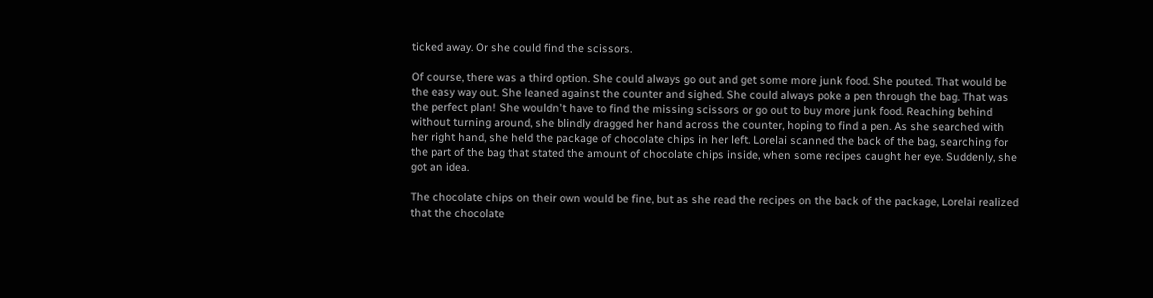ticked away. Or she could find the scissors.

Of course, there was a third option. She could always go out and get some more junk food. She pouted. That would be the easy way out. She leaned against the counter and sighed. She could always poke a pen through the bag. That was the perfect plan! She wouldn't have to find the missing scissors or go out to buy more junk food. Reaching behind without turning around, she blindly dragged her hand across the counter, hoping to find a pen. As she searched with her right hand, she held the package of chocolate chips in her left. Lorelai scanned the back of the bag, searching for the part of the bag that stated the amount of chocolate chips inside, when some recipes caught her eye. Suddenly, she got an idea.

The chocolate chips on their own would be fine, but as she read the recipes on the back of the package, Lorelai realized that the chocolate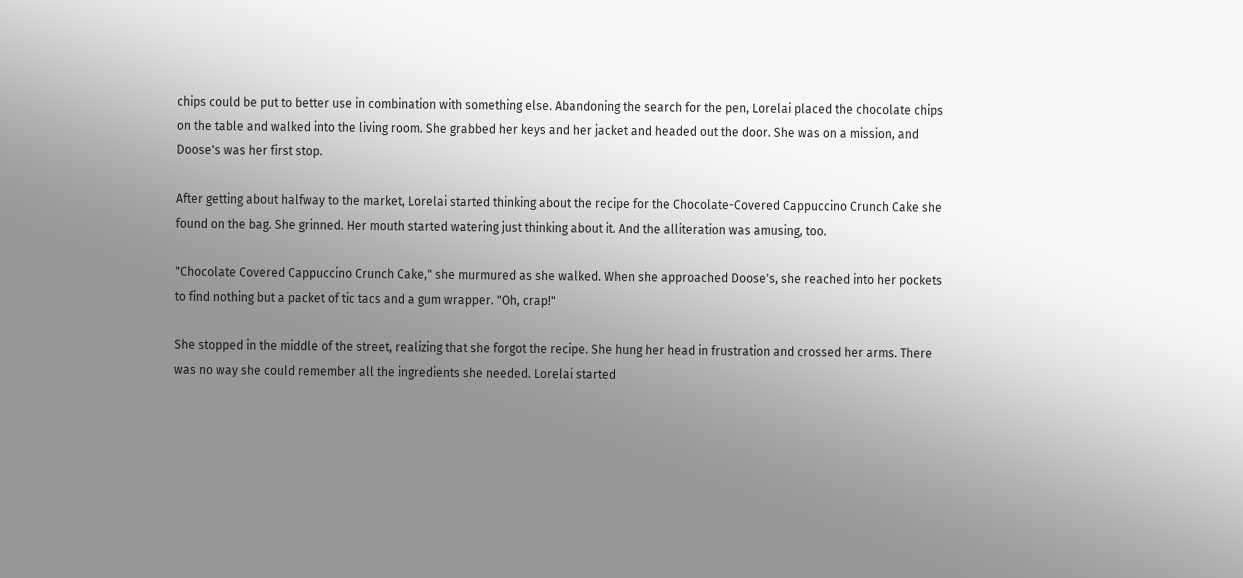chips could be put to better use in combination with something else. Abandoning the search for the pen, Lorelai placed the chocolate chips on the table and walked into the living room. She grabbed her keys and her jacket and headed out the door. She was on a mission, and Doose's was her first stop.

After getting about halfway to the market, Lorelai started thinking about the recipe for the Chocolate-Covered Cappuccino Crunch Cake she found on the bag. She grinned. Her mouth started watering just thinking about it. And the alliteration was amusing, too.

"Chocolate Covered Cappuccino Crunch Cake," she murmured as she walked. When she approached Doose's, she reached into her pockets to find nothing but a packet of tic tacs and a gum wrapper. "Oh, crap!"

She stopped in the middle of the street, realizing that she forgot the recipe. She hung her head in frustration and crossed her arms. There was no way she could remember all the ingredients she needed. Lorelai started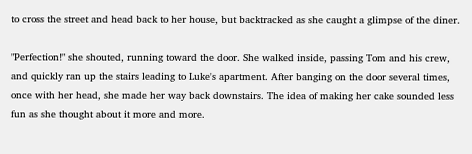to cross the street and head back to her house, but backtracked as she caught a glimpse of the diner.

"Perfection!" she shouted, running toward the door. She walked inside, passing Tom and his crew, and quickly ran up the stairs leading to Luke's apartment. After banging on the door several times, once with her head, she made her way back downstairs. The idea of making her cake sounded less fun as she thought about it more and more.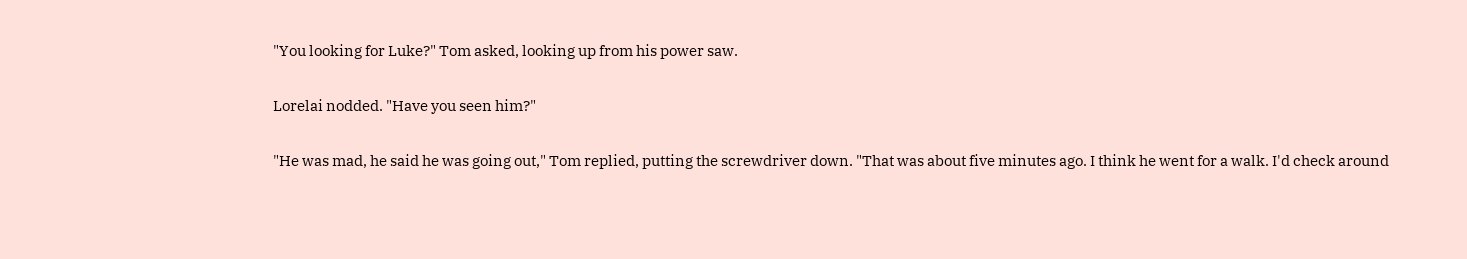"You looking for Luke?" Tom asked, looking up from his power saw.

Lorelai nodded. "Have you seen him?"

"He was mad, he said he was going out," Tom replied, putting the screwdriver down. "That was about five minutes ago. I think he went for a walk. I'd check around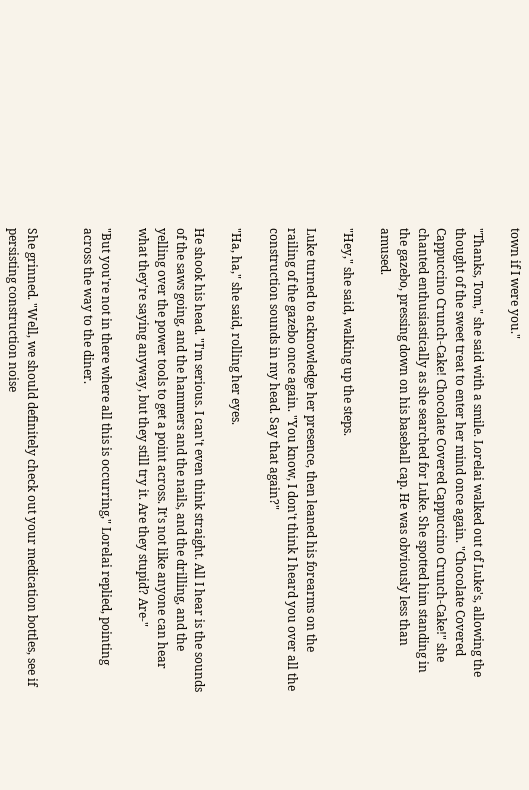town if I were you."

"Thanks, Tom," she said with a smile. Lorelai walked out of Luke's, allowing the thought of the sweet treat to enter her mind once again. "Chocolate Covered Cappuccino Crunch-Cake! Chocolate Covered Cappuccino Crunch-Cake!" she chanted enthusiastically as she searched for Luke. She spotted him standing in the gazebo, pressing down on his baseball cap. He was obviously less than amused.

"Hey," she said, walking up the steps.

Luke turned to acknowledge her presence, then leaned his forearms on the railing of the gazebo once again. "You know, I don't think I heard you over all the construction sounds in my head. Say that again?"

"Ha, ha," she said, rolling her eyes.

He shook his head. "I'm serious. I can't even think straight. All I hear is the sounds of the saws going, and the hammers and the nails, and the drilling, and the yelling over the power tools to get a point across. It's not like anyone can hear what they're saying anyway, but they still try it. Are they stupid? Are-"

"But you're not in there where all this is occurring," Lorelai replied, pointing across the way to the diner.


She grinned. "Well, we should definitely check out your medication bottles, see if persisting construction noise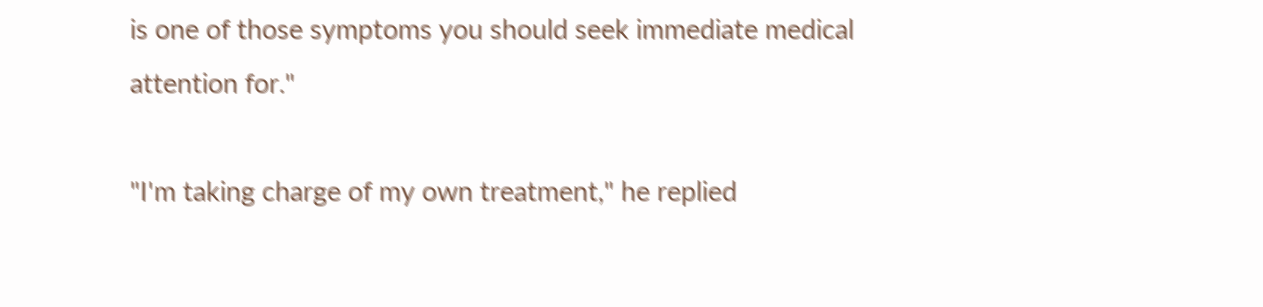is one of those symptoms you should seek immediate medical attention for."

"I'm taking charge of my own treatment," he replied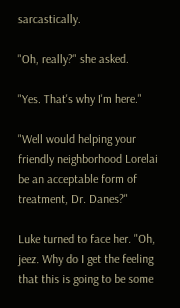sarcastically.

"Oh, really?" she asked.

"Yes. That's why I'm here."

"Well would helping your friendly neighborhood Lorelai be an acceptable form of treatment, Dr. Danes?"

Luke turned to face her. "Oh, jeez. Why do I get the feeling that this is going to be some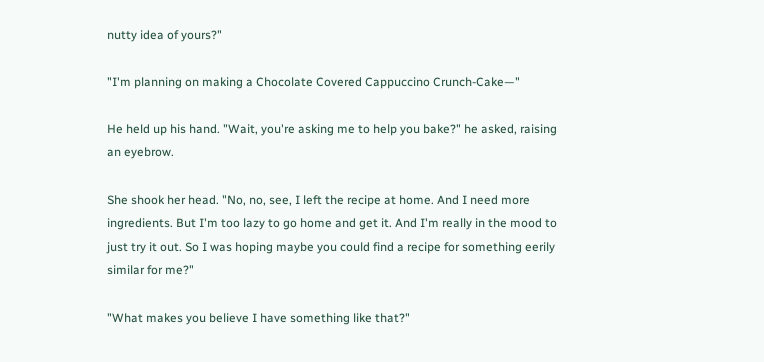nutty idea of yours?"

"I'm planning on making a Chocolate Covered Cappuccino Crunch-Cake—"

He held up his hand. "Wait, you're asking me to help you bake?" he asked, raising an eyebrow.

She shook her head. "No, no, see, I left the recipe at home. And I need more ingredients. But I'm too lazy to go home and get it. And I'm really in the mood to just try it out. So I was hoping maybe you could find a recipe for something eerily similar for me?"

"What makes you believe I have something like that?"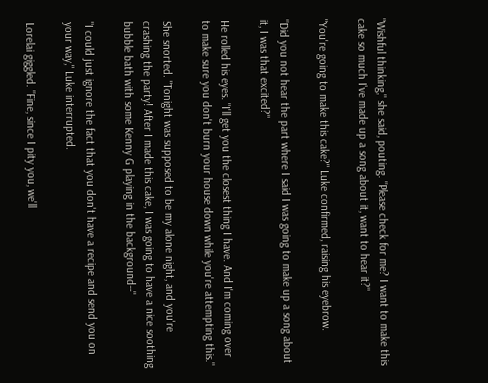"Wishful thinking," she said, pouting. "Please check for me? I want to make this cake so much I've made up a song about it, want to hear it?"

"You're going to make this cake?" Luke confirmed, raising his eyebrow.

"Did you not hear the part where I said I was going to make up a song about it, I was that excited?"

He rolled his eyes. "I'll get you the closest thing I have. And I'm coming over to make sure you don't burn your house down while you're attempting this."

She snorted. "Tonight was supposed to be my alone night, and you're crashing the party! After I made this cake, I was going to have a nice soothing bubble bath with some Kenny G playing in the background--"

"I could just ignore the fact that you don't have a recipe and send you on your way," Luke interrupted.

Lorelai giggled. "Fine, since I pity you, we'll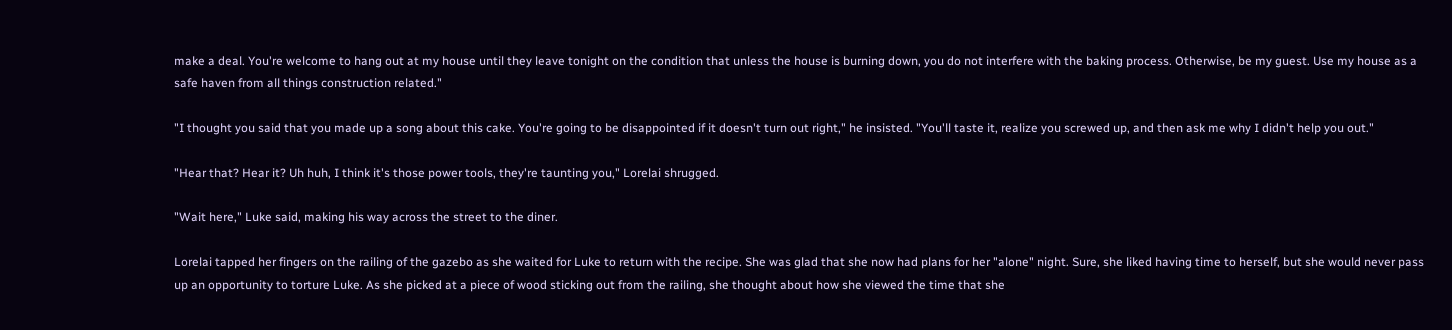make a deal. You're welcome to hang out at my house until they leave tonight on the condition that unless the house is burning down, you do not interfere with the baking process. Otherwise, be my guest. Use my house as a safe haven from all things construction related."

"I thought you said that you made up a song about this cake. You're going to be disappointed if it doesn't turn out right," he insisted. "You'll taste it, realize you screwed up, and then ask me why I didn't help you out."

"Hear that? Hear it? Uh huh, I think it's those power tools, they're taunting you," Lorelai shrugged.

"Wait here," Luke said, making his way across the street to the diner.

Lorelai tapped her fingers on the railing of the gazebo as she waited for Luke to return with the recipe. She was glad that she now had plans for her "alone" night. Sure, she liked having time to herself, but she would never pass up an opportunity to torture Luke. As she picked at a piece of wood sticking out from the railing, she thought about how she viewed the time that she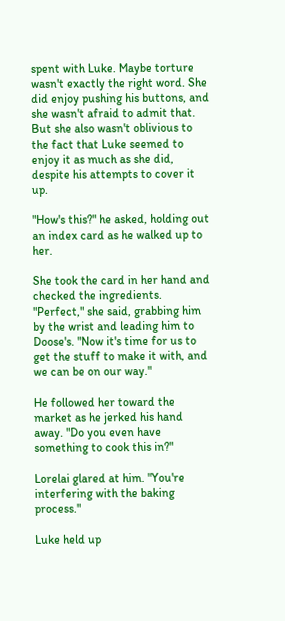spent with Luke. Maybe torture wasn't exactly the right word. She did enjoy pushing his buttons, and she wasn't afraid to admit that. But she also wasn't oblivious to the fact that Luke seemed to enjoy it as much as she did, despite his attempts to cover it up.

"How's this?" he asked, holding out an index card as he walked up to her.

She took the card in her hand and checked the ingredients. "Perfect," she said, grabbing him by the wrist and leading him to Doose's. "Now it's time for us to get the stuff to make it with, and we can be on our way."

He followed her toward the market as he jerked his hand away. "Do you even have something to cook this in?"

Lorelai glared at him. "You're interfering with the baking process."

Luke held up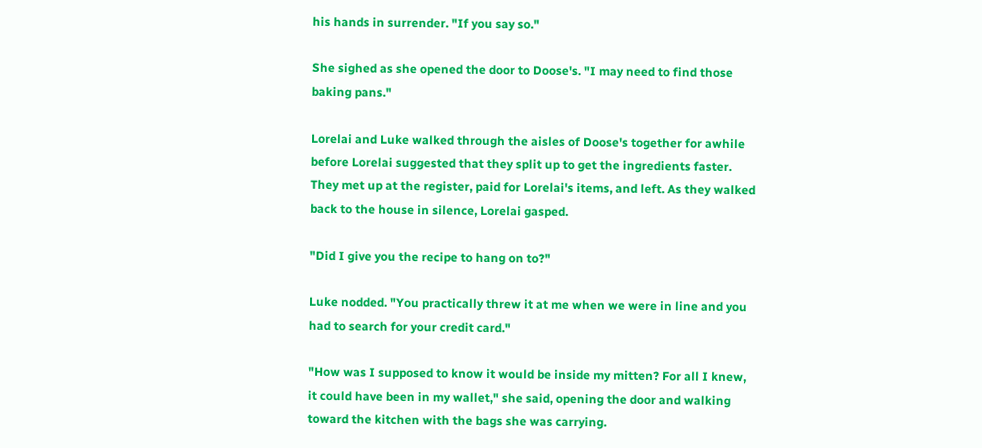his hands in surrender. "If you say so."

She sighed as she opened the door to Doose's. "I may need to find those baking pans."

Lorelai and Luke walked through the aisles of Doose's together for awhile before Lorelai suggested that they split up to get the ingredients faster. They met up at the register, paid for Lorelai's items, and left. As they walked back to the house in silence, Lorelai gasped.

"Did I give you the recipe to hang on to?"

Luke nodded. "You practically threw it at me when we were in line and you had to search for your credit card."

"How was I supposed to know it would be inside my mitten? For all I knew, it could have been in my wallet," she said, opening the door and walking toward the kitchen with the bags she was carrying.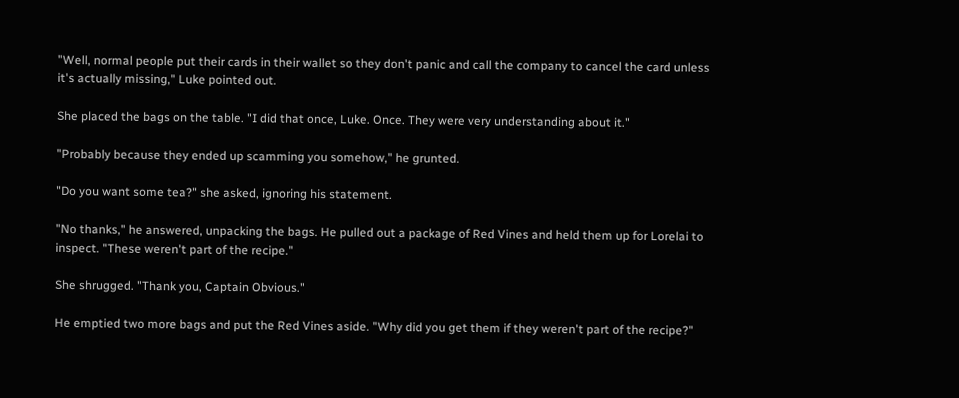"Well, normal people put their cards in their wallet so they don't panic and call the company to cancel the card unless it's actually missing," Luke pointed out.

She placed the bags on the table. "I did that once, Luke. Once. They were very understanding about it."

"Probably because they ended up scamming you somehow," he grunted.

"Do you want some tea?" she asked, ignoring his statement.

"No thanks," he answered, unpacking the bags. He pulled out a package of Red Vines and held them up for Lorelai to inspect. "These weren't part of the recipe."

She shrugged. "Thank you, Captain Obvious."

He emptied two more bags and put the Red Vines aside. "Why did you get them if they weren't part of the recipe?"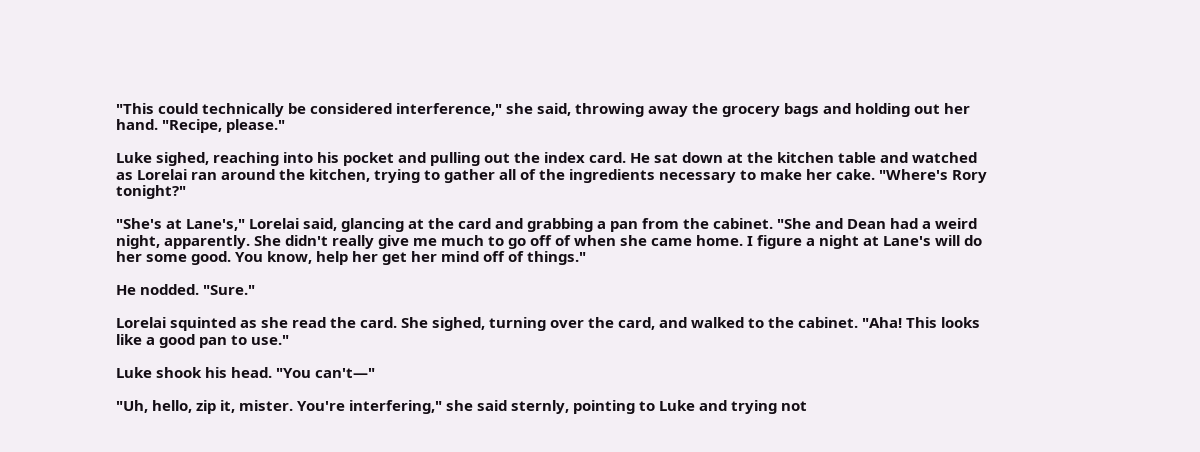"This could technically be considered interference," she said, throwing away the grocery bags and holding out her hand. "Recipe, please."

Luke sighed, reaching into his pocket and pulling out the index card. He sat down at the kitchen table and watched as Lorelai ran around the kitchen, trying to gather all of the ingredients necessary to make her cake. "Where's Rory tonight?"

"She's at Lane's," Lorelai said, glancing at the card and grabbing a pan from the cabinet. "She and Dean had a weird night, apparently. She didn't really give me much to go off of when she came home. I figure a night at Lane's will do her some good. You know, help her get her mind off of things."

He nodded. "Sure."

Lorelai squinted as she read the card. She sighed, turning over the card, and walked to the cabinet. "Aha! This looks like a good pan to use."

Luke shook his head. "You can't—"

"Uh, hello, zip it, mister. You're interfering," she said sternly, pointing to Luke and trying not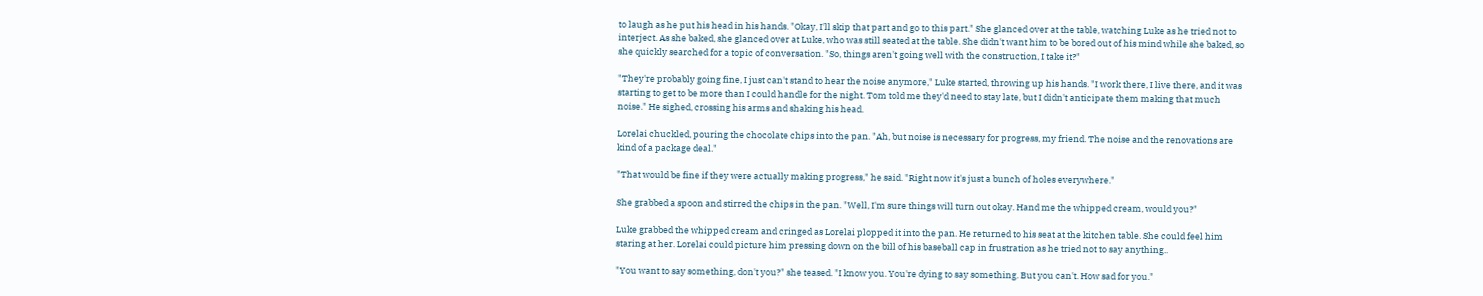to laugh as he put his head in his hands. "Okay, I'll skip that part and go to this part." She glanced over at the table, watching Luke as he tried not to interject. As she baked, she glanced over at Luke, who was still seated at the table. She didn't want him to be bored out of his mind while she baked, so she quickly searched for a topic of conversation. "So, things aren't going well with the construction, I take it?"

"They're probably going fine, I just can't stand to hear the noise anymore," Luke started, throwing up his hands. "I work there, I live there, and it was starting to get to be more than I could handle for the night. Tom told me they'd need to stay late, but I didn't anticipate them making that much noise." He sighed, crossing his arms and shaking his head.

Lorelai chuckled, pouring the chocolate chips into the pan. "Ah, but noise is necessary for progress, my friend. The noise and the renovations are kind of a package deal."

"That would be fine if they were actually making progress," he said. "Right now it's just a bunch of holes everywhere."

She grabbed a spoon and stirred the chips in the pan. "Well, I'm sure things will turn out okay. Hand me the whipped cream, would you?"

Luke grabbed the whipped cream and cringed as Lorelai plopped it into the pan. He returned to his seat at the kitchen table. She could feel him staring at her. Lorelai could picture him pressing down on the bill of his baseball cap in frustration as he tried not to say anything..

"You want to say something, don't you?" she teased. "I know you. You're dying to say something. But you can't. How sad for you."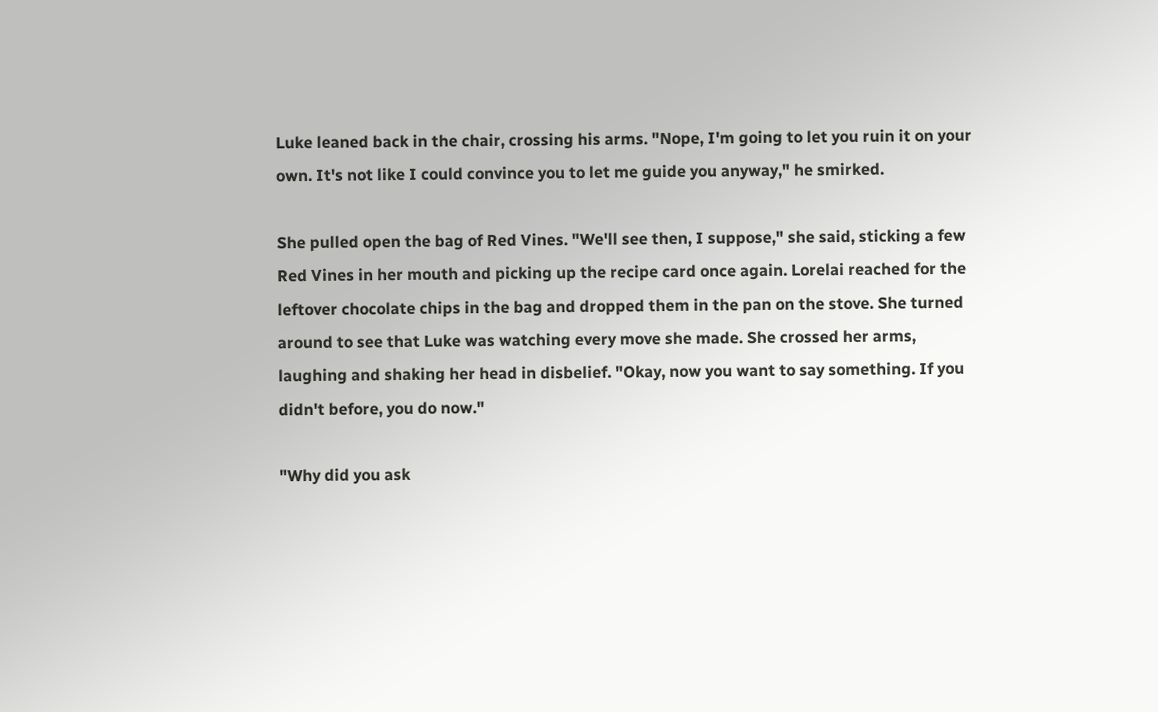Luke leaned back in the chair, crossing his arms. "Nope, I'm going to let you ruin it on your own. It's not like I could convince you to let me guide you anyway," he smirked.

She pulled open the bag of Red Vines. "We'll see then, I suppose," she said, sticking a few Red Vines in her mouth and picking up the recipe card once again. Lorelai reached for the leftover chocolate chips in the bag and dropped them in the pan on the stove. She turned around to see that Luke was watching every move she made. She crossed her arms, laughing and shaking her head in disbelief. "Okay, now you want to say something. If you didn't before, you do now."

"Why did you ask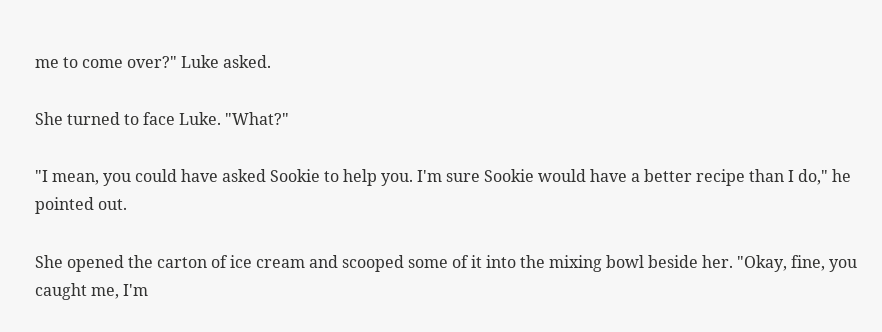me to come over?" Luke asked.

She turned to face Luke. "What?"

"I mean, you could have asked Sookie to help you. I'm sure Sookie would have a better recipe than I do," he pointed out.

She opened the carton of ice cream and scooped some of it into the mixing bowl beside her. "Okay, fine, you caught me, I'm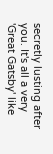secretly lusting after you. It's all a very 'Great Gatsby' like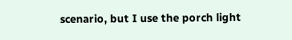scenario, but I use the porch light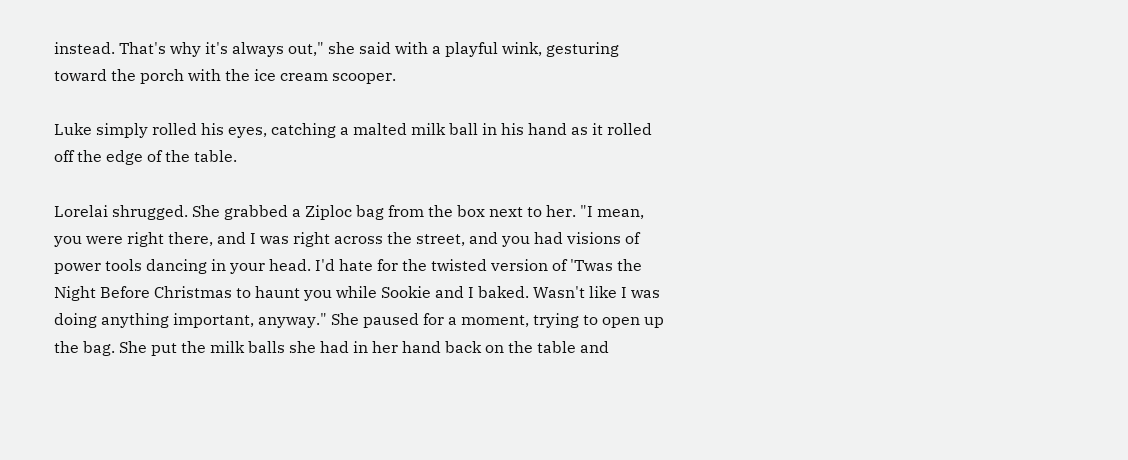instead. That's why it's always out," she said with a playful wink, gesturing toward the porch with the ice cream scooper.

Luke simply rolled his eyes, catching a malted milk ball in his hand as it rolled off the edge of the table.

Lorelai shrugged. She grabbed a Ziploc bag from the box next to her. "I mean, you were right there, and I was right across the street, and you had visions of power tools dancing in your head. I'd hate for the twisted version of 'Twas the Night Before Christmas to haunt you while Sookie and I baked. Wasn't like I was doing anything important, anyway." She paused for a moment, trying to open up the bag. She put the milk balls she had in her hand back on the table and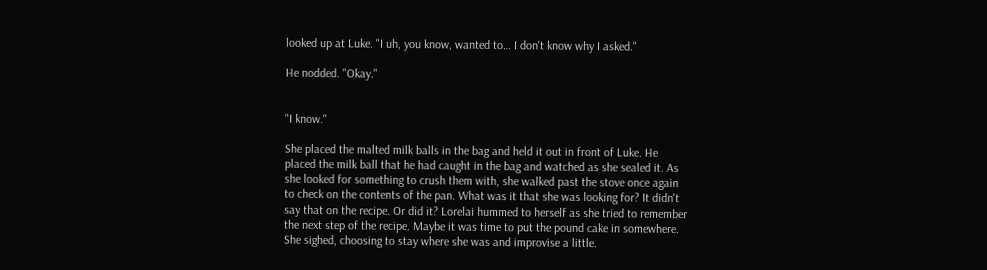looked up at Luke. "I uh, you know, wanted to… I don't know why I asked."

He nodded. "Okay."


"I know."

She placed the malted milk balls in the bag and held it out in front of Luke. He placed the milk ball that he had caught in the bag and watched as she sealed it. As she looked for something to crush them with, she walked past the stove once again to check on the contents of the pan. What was it that she was looking for? It didn't say that on the recipe. Or did it? Lorelai hummed to herself as she tried to remember the next step of the recipe. Maybe it was time to put the pound cake in somewhere. She sighed, choosing to stay where she was and improvise a little.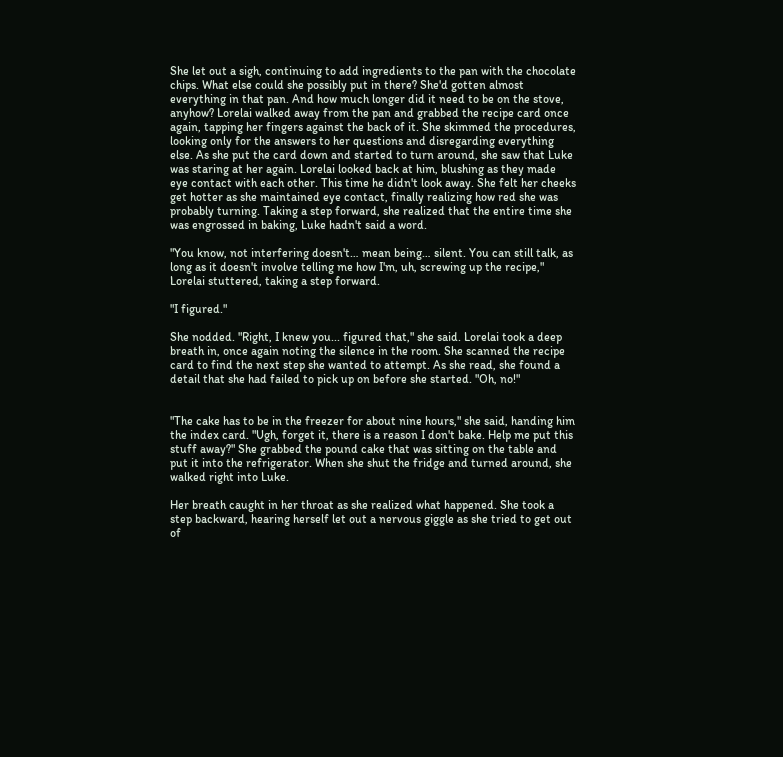She let out a sigh, continuing to add ingredients to the pan with the chocolate chips. What else could she possibly put in there? She'd gotten almost everything in that pan. And how much longer did it need to be on the stove, anyhow? Lorelai walked away from the pan and grabbed the recipe card once again, tapping her fingers against the back of it. She skimmed the procedures, looking only for the answers to her questions and disregarding everything else. As she put the card down and started to turn around, she saw that Luke was staring at her again. Lorelai looked back at him, blushing as they made eye contact with each other. This time he didn't look away. She felt her cheeks get hotter as she maintained eye contact, finally realizing how red she was probably turning. Taking a step forward, she realized that the entire time she was engrossed in baking, Luke hadn't said a word.

"You know, not interfering doesn't… mean being… silent. You can still talk, as long as it doesn't involve telling me how I'm, uh, screwing up the recipe," Lorelai stuttered, taking a step forward.

"I figured."

She nodded. "Right, I knew you... figured that," she said. Lorelai took a deep breath in, once again noting the silence in the room. She scanned the recipe card to find the next step she wanted to attempt. As she read, she found a detail that she had failed to pick up on before she started. "Oh, no!"


"The cake has to be in the freezer for about nine hours," she said, handing him the index card. "Ugh, forget it, there is a reason I don't bake. Help me put this stuff away?" She grabbed the pound cake that was sitting on the table and put it into the refrigerator. When she shut the fridge and turned around, she walked right into Luke.

Her breath caught in her throat as she realized what happened. She took a step backward, hearing herself let out a nervous giggle as she tried to get out of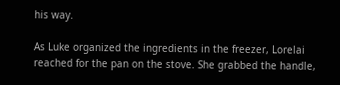his way.

As Luke organized the ingredients in the freezer, Lorelai reached for the pan on the stove. She grabbed the handle,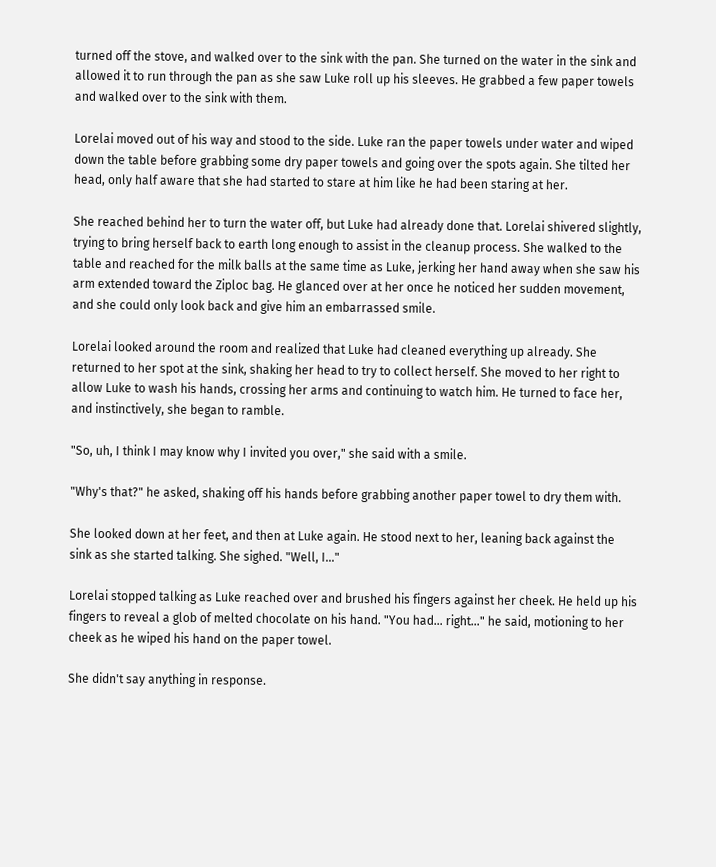turned off the stove, and walked over to the sink with the pan. She turned on the water in the sink and allowed it to run through the pan as she saw Luke roll up his sleeves. He grabbed a few paper towels and walked over to the sink with them.

Lorelai moved out of his way and stood to the side. Luke ran the paper towels under water and wiped down the table before grabbing some dry paper towels and going over the spots again. She tilted her head, only half aware that she had started to stare at him like he had been staring at her.

She reached behind her to turn the water off, but Luke had already done that. Lorelai shivered slightly, trying to bring herself back to earth long enough to assist in the cleanup process. She walked to the table and reached for the milk balls at the same time as Luke, jerking her hand away when she saw his arm extended toward the Ziploc bag. He glanced over at her once he noticed her sudden movement, and she could only look back and give him an embarrassed smile.

Lorelai looked around the room and realized that Luke had cleaned everything up already. She returned to her spot at the sink, shaking her head to try to collect herself. She moved to her right to allow Luke to wash his hands, crossing her arms and continuing to watch him. He turned to face her, and instinctively, she began to ramble.

"So, uh, I think I may know why I invited you over," she said with a smile.

"Why's that?" he asked, shaking off his hands before grabbing another paper towel to dry them with.

She looked down at her feet, and then at Luke again. He stood next to her, leaning back against the sink as she started talking. She sighed. "Well, I…"

Lorelai stopped talking as Luke reached over and brushed his fingers against her cheek. He held up his fingers to reveal a glob of melted chocolate on his hand. "You had… right…" he said, motioning to her cheek as he wiped his hand on the paper towel.

She didn't say anything in response.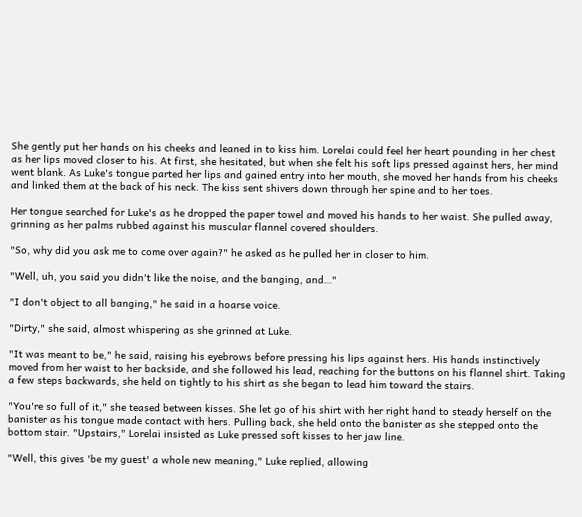She gently put her hands on his cheeks and leaned in to kiss him. Lorelai could feel her heart pounding in her chest as her lips moved closer to his. At first, she hesitated, but when she felt his soft lips pressed against hers, her mind went blank. As Luke's tongue parted her lips and gained entry into her mouth, she moved her hands from his cheeks and linked them at the back of his neck. The kiss sent shivers down through her spine and to her toes.

Her tongue searched for Luke's as he dropped the paper towel and moved his hands to her waist. She pulled away, grinning as her palms rubbed against his muscular flannel covered shoulders.

"So, why did you ask me to come over again?" he asked as he pulled her in closer to him.

"Well, uh, you said you didn't like the noise, and the banging, and…"

"I don't object to all banging," he said in a hoarse voice.

"Dirty," she said, almost whispering as she grinned at Luke.

"It was meant to be," he said, raising his eyebrows before pressing his lips against hers. His hands instinctively moved from her waist to her backside, and she followed his lead, reaching for the buttons on his flannel shirt. Taking a few steps backwards, she held on tightly to his shirt as she began to lead him toward the stairs.

"You're so full of it," she teased between kisses. She let go of his shirt with her right hand to steady herself on the banister as his tongue made contact with hers. Pulling back, she held onto the banister as she stepped onto the bottom stair. "Upstairs," Lorelai insisted as Luke pressed soft kisses to her jaw line.

"Well, this gives 'be my guest' a whole new meaning," Luke replied, allowing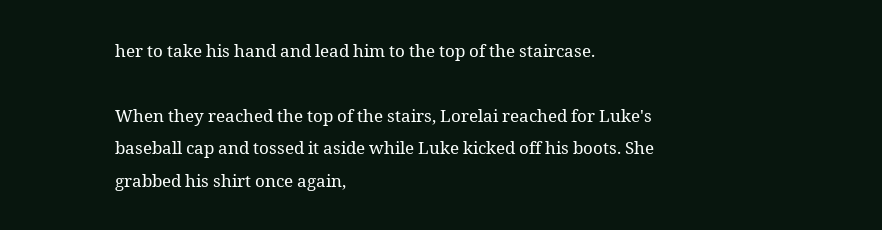her to take his hand and lead him to the top of the staircase.

When they reached the top of the stairs, Lorelai reached for Luke's baseball cap and tossed it aside while Luke kicked off his boots. She grabbed his shirt once again,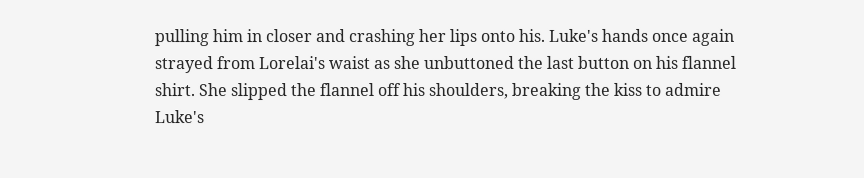pulling him in closer and crashing her lips onto his. Luke's hands once again strayed from Lorelai's waist as she unbuttoned the last button on his flannel shirt. She slipped the flannel off his shoulders, breaking the kiss to admire Luke's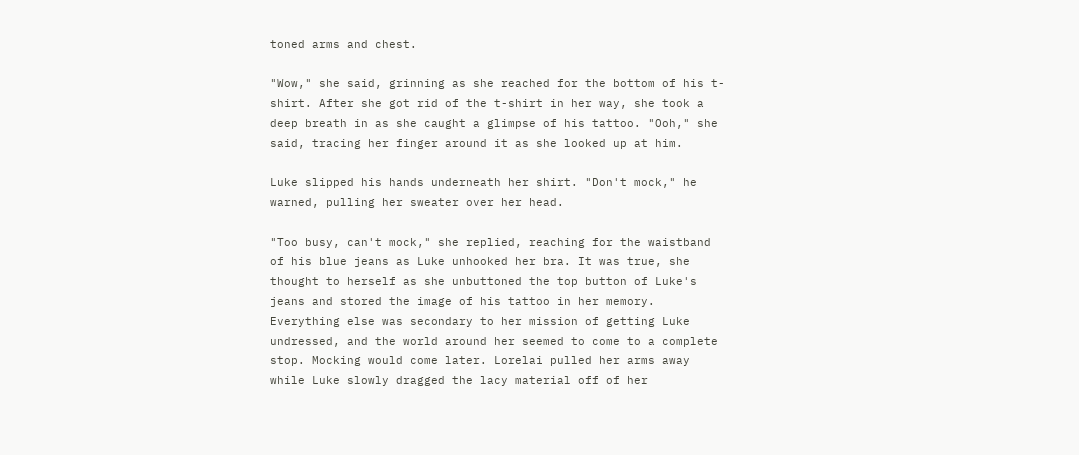toned arms and chest.

"Wow," she said, grinning as she reached for the bottom of his t-shirt. After she got rid of the t-shirt in her way, she took a deep breath in as she caught a glimpse of his tattoo. "Ooh," she said, tracing her finger around it as she looked up at him.

Luke slipped his hands underneath her shirt. "Don't mock," he warned, pulling her sweater over her head.

"Too busy, can't mock," she replied, reaching for the waistband of his blue jeans as Luke unhooked her bra. It was true, she thought to herself as she unbuttoned the top button of Luke's jeans and stored the image of his tattoo in her memory. Everything else was secondary to her mission of getting Luke undressed, and the world around her seemed to come to a complete stop. Mocking would come later. Lorelai pulled her arms away while Luke slowly dragged the lacy material off of her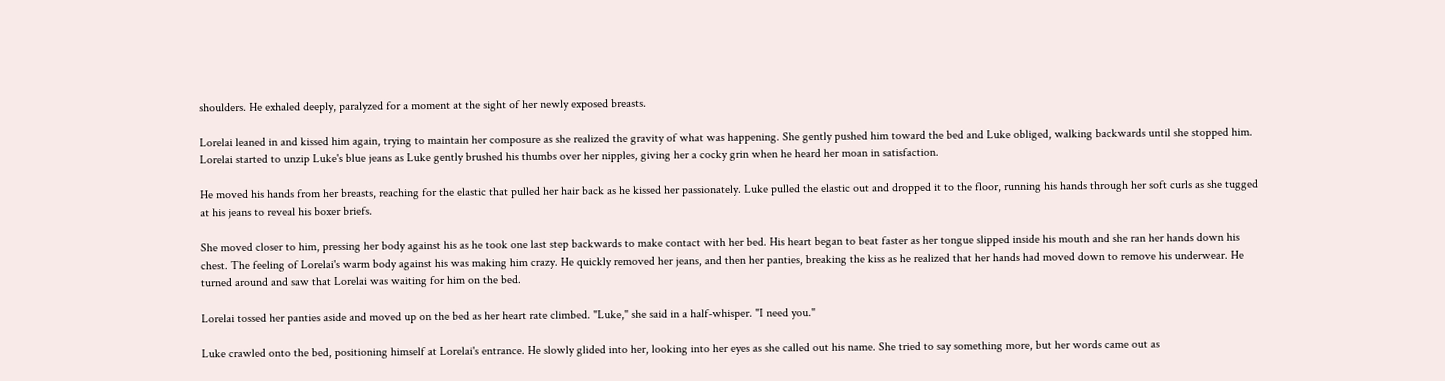shoulders. He exhaled deeply, paralyzed for a moment at the sight of her newly exposed breasts.

Lorelai leaned in and kissed him again, trying to maintain her composure as she realized the gravity of what was happening. She gently pushed him toward the bed and Luke obliged, walking backwards until she stopped him. Lorelai started to unzip Luke's blue jeans as Luke gently brushed his thumbs over her nipples, giving her a cocky grin when he heard her moan in satisfaction.

He moved his hands from her breasts, reaching for the elastic that pulled her hair back as he kissed her passionately. Luke pulled the elastic out and dropped it to the floor, running his hands through her soft curls as she tugged at his jeans to reveal his boxer briefs.

She moved closer to him, pressing her body against his as he took one last step backwards to make contact with her bed. His heart began to beat faster as her tongue slipped inside his mouth and she ran her hands down his chest. The feeling of Lorelai's warm body against his was making him crazy. He quickly removed her jeans, and then her panties, breaking the kiss as he realized that her hands had moved down to remove his underwear. He turned around and saw that Lorelai was waiting for him on the bed.

Lorelai tossed her panties aside and moved up on the bed as her heart rate climbed. "Luke," she said in a half-whisper. "I need you."

Luke crawled onto the bed, positioning himself at Lorelai's entrance. He slowly glided into her, looking into her eyes as she called out his name. She tried to say something more, but her words came out as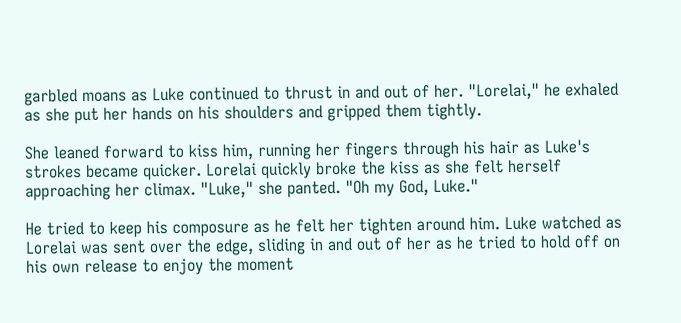garbled moans as Luke continued to thrust in and out of her. "Lorelai," he exhaled as she put her hands on his shoulders and gripped them tightly.

She leaned forward to kiss him, running her fingers through his hair as Luke's strokes became quicker. Lorelai quickly broke the kiss as she felt herself approaching her climax. "Luke," she panted. "Oh my God, Luke."

He tried to keep his composure as he felt her tighten around him. Luke watched as Lorelai was sent over the edge, sliding in and out of her as he tried to hold off on his own release to enjoy the moment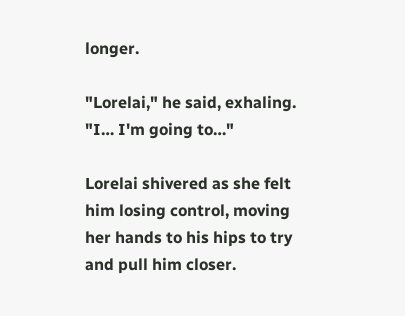longer.

"Lorelai," he said, exhaling. "I… I'm going to…"

Lorelai shivered as she felt him losing control, moving her hands to his hips to try and pull him closer.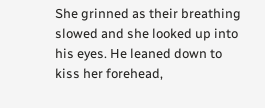She grinned as their breathing slowed and she looked up into his eyes. He leaned down to kiss her forehead,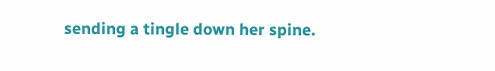sending a tingle down her spine.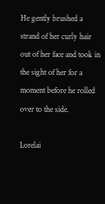He gently brushed a strand of her curly hair out of her face and took in the sight of her for a moment before he rolled over to the side.

Lorelai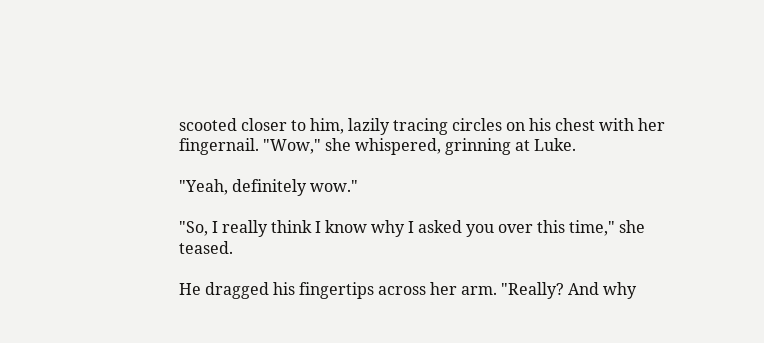scooted closer to him, lazily tracing circles on his chest with her fingernail. "Wow," she whispered, grinning at Luke.

"Yeah, definitely wow."

"So, I really think I know why I asked you over this time," she teased.

He dragged his fingertips across her arm. "Really? And why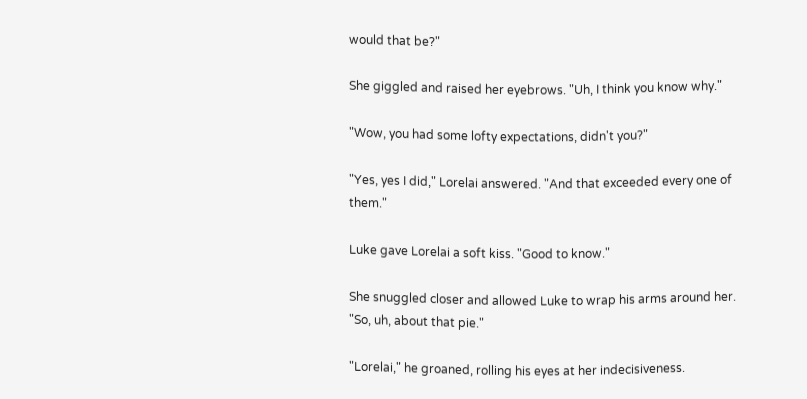would that be?"

She giggled and raised her eyebrows. "Uh, I think you know why."

"Wow, you had some lofty expectations, didn't you?"

"Yes, yes I did," Lorelai answered. "And that exceeded every one of them."

Luke gave Lorelai a soft kiss. "Good to know."

She snuggled closer and allowed Luke to wrap his arms around her. "So, uh, about that pie."

"Lorelai," he groaned, rolling his eyes at her indecisiveness.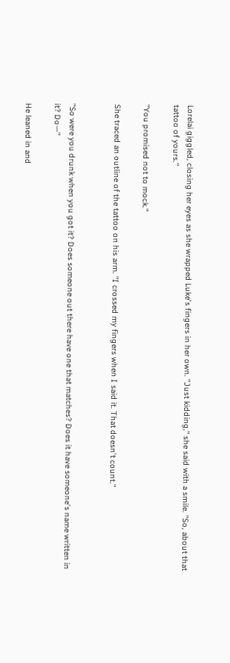Lorelai giggled, closing her eyes as she wrapped Luke's fingers in her own. "Just kidding," she said with a smile. "So, about that tattoo of yours."

"You promised not to mock."

She traced an outline of the tattoo on his arm. "I crossed my fingers when I said it. That doesn't count."


"So were you drunk when you got it? Does someone out there have one that matches? Does it have someone's name written in it? Do—"

He leaned in and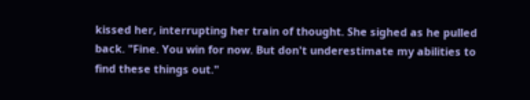kissed her, interrupting her train of thought. She sighed as he pulled back. "Fine. You win for now. But don't underestimate my abilities to find these things out."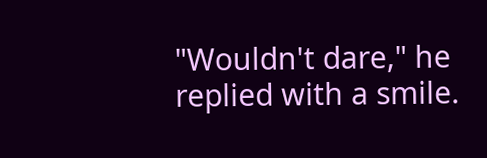"Wouldn't dare," he replied with a smile.